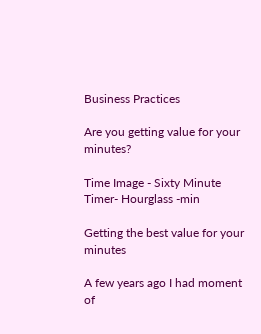Business Practices

Are you getting value for your minutes?

Time Image - Sixty Minute Timer- Hourglass -min

Getting the best value for your minutes

A few years ago I had moment of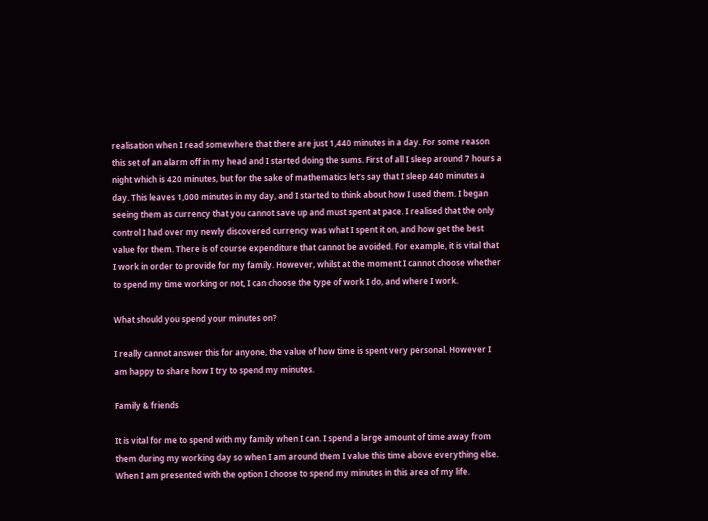realisation when I read somewhere that there are just 1,440 minutes in a day. For some reason this set of an alarm off in my head and I started doing the sums. First of all I sleep around 7 hours a night which is 420 minutes, but for the sake of mathematics let’s say that I sleep 440 minutes a day. This leaves 1,000 minutes in my day, and I started to think about how I used them. I began seeing them as currency that you cannot save up and must spent at pace. I realised that the only control I had over my newly discovered currency was what I spent it on, and how get the best value for them. There is of course expenditure that cannot be avoided. For example, it is vital that I work in order to provide for my family. However, whilst at the moment I cannot choose whether to spend my time working or not, I can choose the type of work I do, and where I work.

What should you spend your minutes on?

I really cannot answer this for anyone, the value of how time is spent very personal. However I am happy to share how I try to spend my minutes.

Family & friends

It is vital for me to spend with my family when I can. I spend a large amount of time away from them during my working day so when I am around them I value this time above everything else. When I am presented with the option I choose to spend my minutes in this area of my life.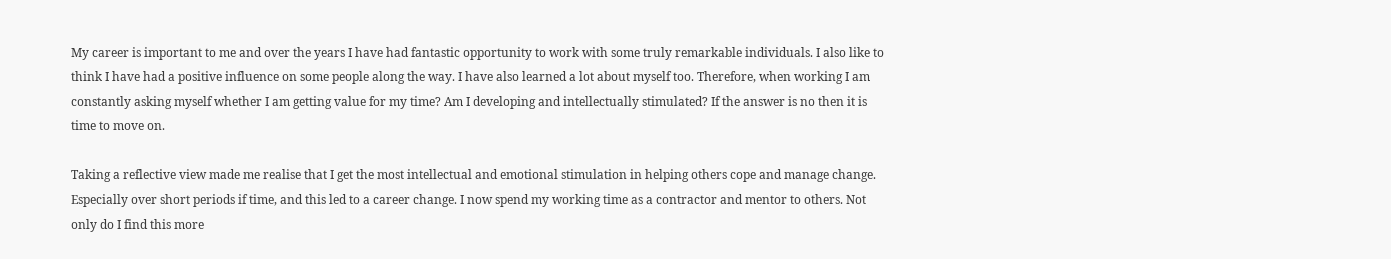My career is important to me and over the years I have had fantastic opportunity to work with some truly remarkable individuals. I also like to think I have had a positive influence on some people along the way. I have also learned a lot about myself too. Therefore, when working I am constantly asking myself whether I am getting value for my time? Am I developing and intellectually stimulated? If the answer is no then it is time to move on.

Taking a reflective view made me realise that I get the most intellectual and emotional stimulation in helping others cope and manage change. Especially over short periods if time, and this led to a career change. I now spend my working time as a contractor and mentor to others. Not only do I find this more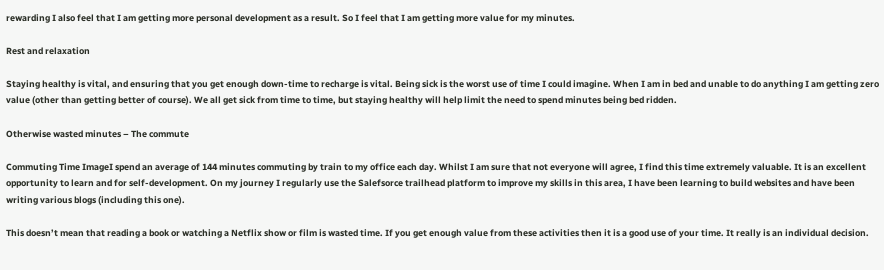rewarding I also feel that I am getting more personal development as a result. So I feel that I am getting more value for my minutes.

Rest and relaxation

Staying healthy is vital, and ensuring that you get enough down-time to recharge is vital. Being sick is the worst use of time I could imagine. When I am in bed and unable to do anything I am getting zero value (other than getting better of course). We all get sick from time to time, but staying healthy will help limit the need to spend minutes being bed ridden.

Otherwise wasted minutes – The commute

Commuting Time ImageI spend an average of 144 minutes commuting by train to my office each day. Whilst I am sure that not everyone will agree, I find this time extremely valuable. It is an excellent opportunity to learn and for self-development. On my journey I regularly use the Salefsorce trailhead platform to improve my skills in this area, I have been learning to build websites and have been writing various blogs (including this one).

This doesn’t mean that reading a book or watching a Netflix show or film is wasted time. If you get enough value from these activities then it is a good use of your time. It really is an individual decision.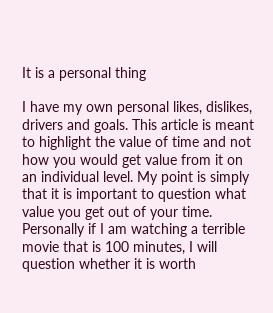It is a personal thing

I have my own personal likes, dislikes, drivers and goals. This article is meant to highlight the value of time and not how you would get value from it on an individual level. My point is simply that it is important to question what value you get out of your time. Personally if I am watching a terrible movie that is 100 minutes, I will question whether it is worth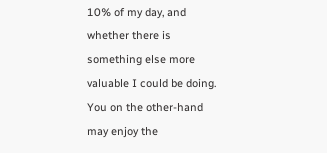10% of my day, and whether there is something else more valuable I could be doing. You on the other-hand may enjoy the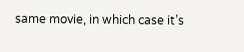same movie, in which case it’s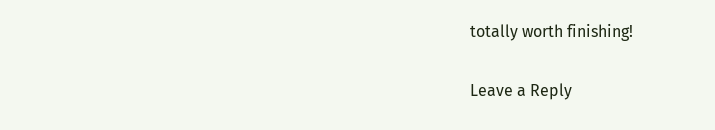totally worth finishing!

Leave a Reply